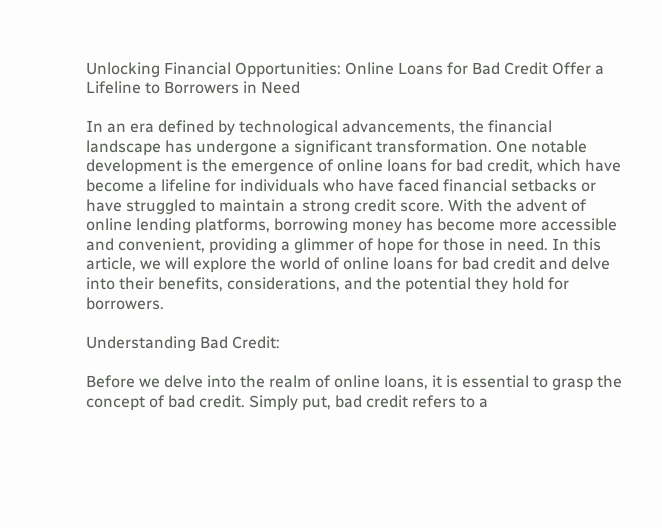Unlocking Financial Opportunities: Online Loans for Bad Credit Offer a Lifeline to Borrowers in Need

In an era defined by technological advancements, the financial landscape has undergone a significant transformation. One notable development is the emergence of online loans for bad credit, which have become a lifeline for individuals who have faced financial setbacks or have struggled to maintain a strong credit score. With the advent of online lending platforms, borrowing money has become more accessible and convenient, providing a glimmer of hope for those in need. In this article, we will explore the world of online loans for bad credit and delve into their benefits, considerations, and the potential they hold for borrowers.

Understanding Bad Credit:

Before we delve into the realm of online loans, it is essential to grasp the concept of bad credit. Simply put, bad credit refers to a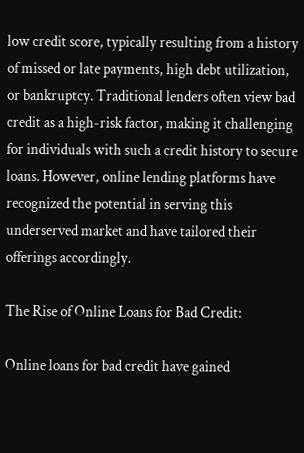low credit score, typically resulting from a history of missed or late payments, high debt utilization, or bankruptcy. Traditional lenders often view bad credit as a high-risk factor, making it challenging for individuals with such a credit history to secure loans. However, online lending platforms have recognized the potential in serving this underserved market and have tailored their offerings accordingly.

The Rise of Online Loans for Bad Credit:

Online loans for bad credit have gained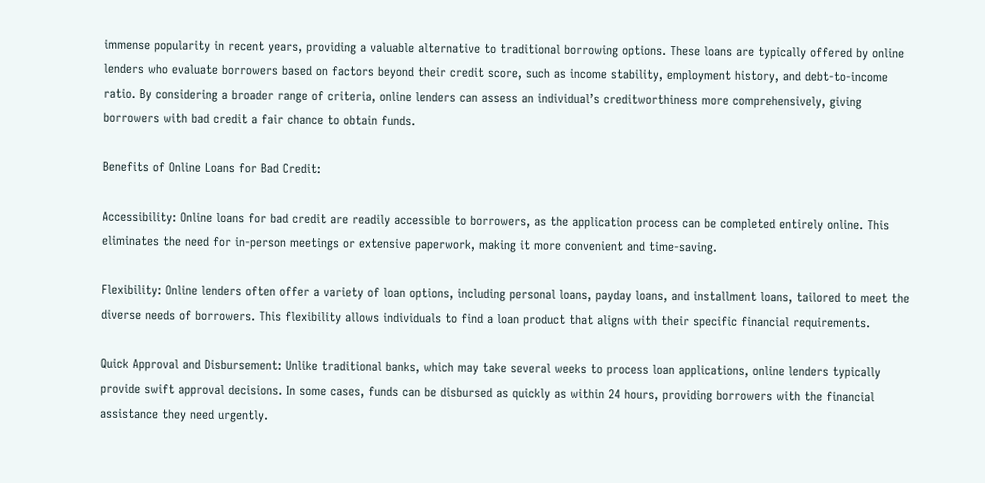immense popularity in recent years, providing a valuable alternative to traditional borrowing options. These loans are typically offered by online lenders who evaluate borrowers based on factors beyond their credit score, such as income stability, employment history, and debt-to-income ratio. By considering a broader range of criteria, online lenders can assess an individual’s creditworthiness more comprehensively, giving borrowers with bad credit a fair chance to obtain funds.

Benefits of Online Loans for Bad Credit:

Accessibility: Online loans for bad credit are readily accessible to borrowers, as the application process can be completed entirely online. This eliminates the need for in-person meetings or extensive paperwork, making it more convenient and time-saving.

Flexibility: Online lenders often offer a variety of loan options, including personal loans, payday loans, and installment loans, tailored to meet the diverse needs of borrowers. This flexibility allows individuals to find a loan product that aligns with their specific financial requirements.

Quick Approval and Disbursement: Unlike traditional banks, which may take several weeks to process loan applications, online lenders typically provide swift approval decisions. In some cases, funds can be disbursed as quickly as within 24 hours, providing borrowers with the financial assistance they need urgently.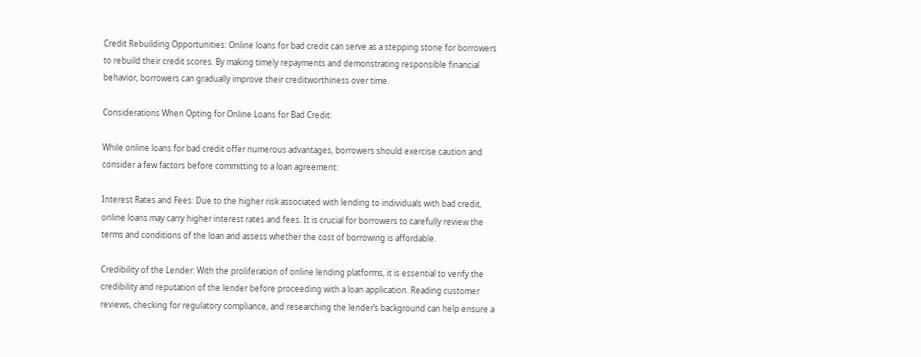Credit Rebuilding Opportunities: Online loans for bad credit can serve as a stepping stone for borrowers to rebuild their credit scores. By making timely repayments and demonstrating responsible financial behavior, borrowers can gradually improve their creditworthiness over time.

Considerations When Opting for Online Loans for Bad Credit:

While online loans for bad credit offer numerous advantages, borrowers should exercise caution and consider a few factors before committing to a loan agreement:

Interest Rates and Fees: Due to the higher risk associated with lending to individuals with bad credit, online loans may carry higher interest rates and fees. It is crucial for borrowers to carefully review the terms and conditions of the loan and assess whether the cost of borrowing is affordable.

Credibility of the Lender: With the proliferation of online lending platforms, it is essential to verify the credibility and reputation of the lender before proceeding with a loan application. Reading customer reviews, checking for regulatory compliance, and researching the lender’s background can help ensure a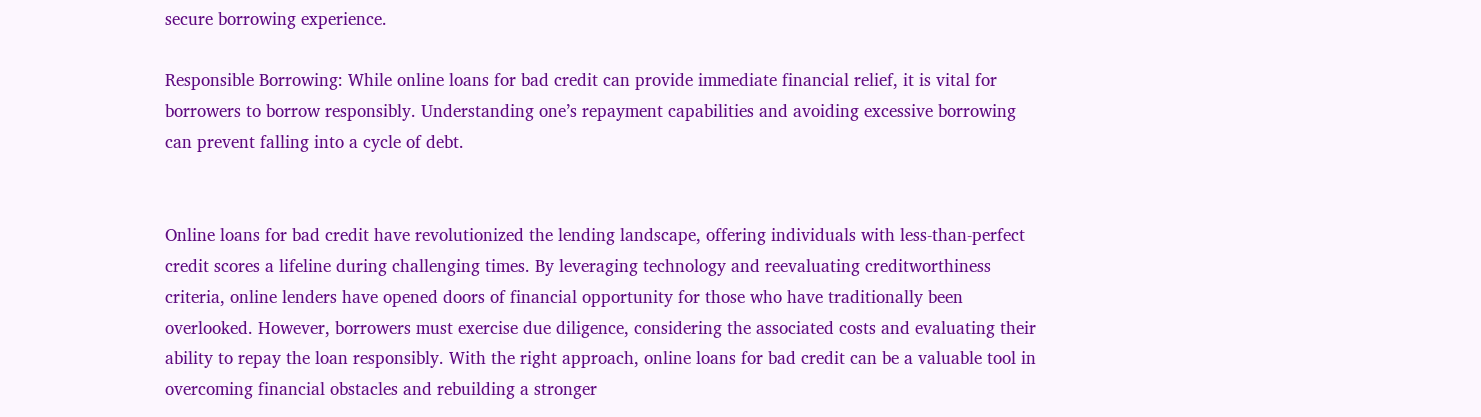secure borrowing experience.

Responsible Borrowing: While online loans for bad credit can provide immediate financial relief, it is vital for borrowers to borrow responsibly. Understanding one’s repayment capabilities and avoiding excessive borrowing can prevent falling into a cycle of debt.


Online loans for bad credit have revolutionized the lending landscape, offering individuals with less-than-perfect credit scores a lifeline during challenging times. By leveraging technology and reevaluating creditworthiness criteria, online lenders have opened doors of financial opportunity for those who have traditionally been overlooked. However, borrowers must exercise due diligence, considering the associated costs and evaluating their ability to repay the loan responsibly. With the right approach, online loans for bad credit can be a valuable tool in overcoming financial obstacles and rebuilding a stronger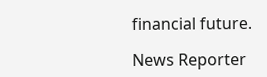financial future.

News Reporter